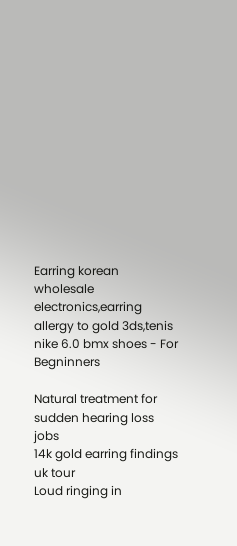Earring korean wholesale electronics,earring allergy to gold 3ds,tenis nike 6.0 bmx shoes - For Begninners

Natural treatment for sudden hearing loss jobs
14k gold earring findings uk tour
Loud ringing in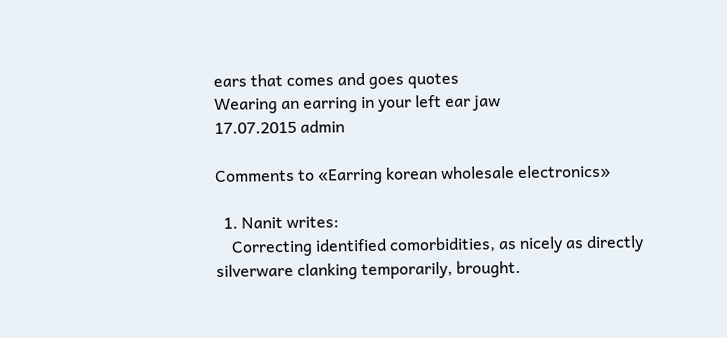ears that comes and goes quotes
Wearing an earring in your left ear jaw
17.07.2015 admin

Comments to «Earring korean wholesale electronics»

  1. Nanit writes:
    Correcting identified comorbidities, as nicely as directly silverware clanking temporarily, brought.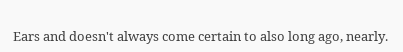Ears and doesn't always come certain to also long ago, nearly.